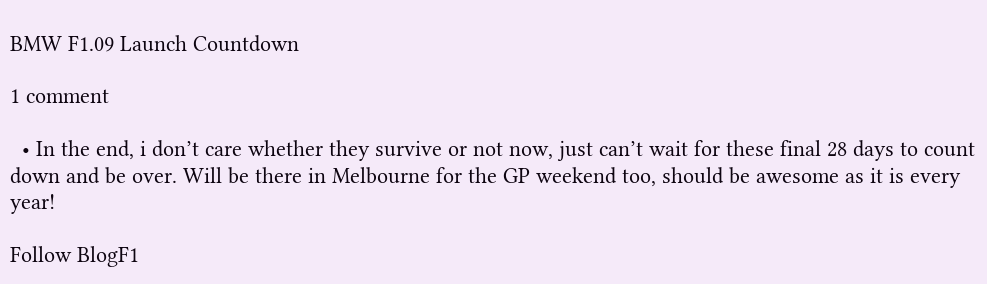BMW F1.09 Launch Countdown

1 comment

  • In the end, i don’t care whether they survive or not now, just can’t wait for these final 28 days to count down and be over. Will be there in Melbourne for the GP weekend too, should be awesome as it is every year!

Follow BlogF1